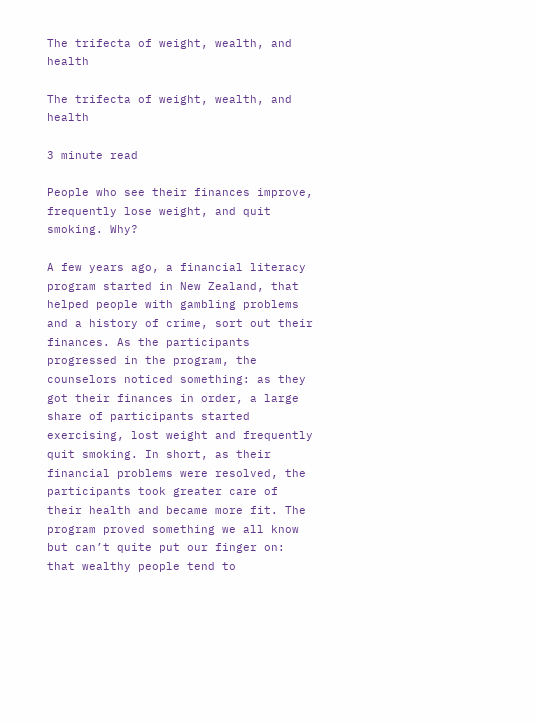The trifecta of weight, wealth, and health

The trifecta of weight, wealth, and health

3 minute read

People who see their finances improve, frequently lose weight, and quit smoking. Why?

A few years ago, a financial literacy program started in New Zealand, that helped people with gambling problems and a history of crime, sort out their finances. As the participants progressed in the program, the counselors noticed something: as they got their finances in order, a large share of participants started exercising, lost weight and frequently quit smoking. In short, as their financial problems were resolved, the participants took greater care of their health and became more fit. The program proved something we all know but can’t quite put our finger on: that wealthy people tend to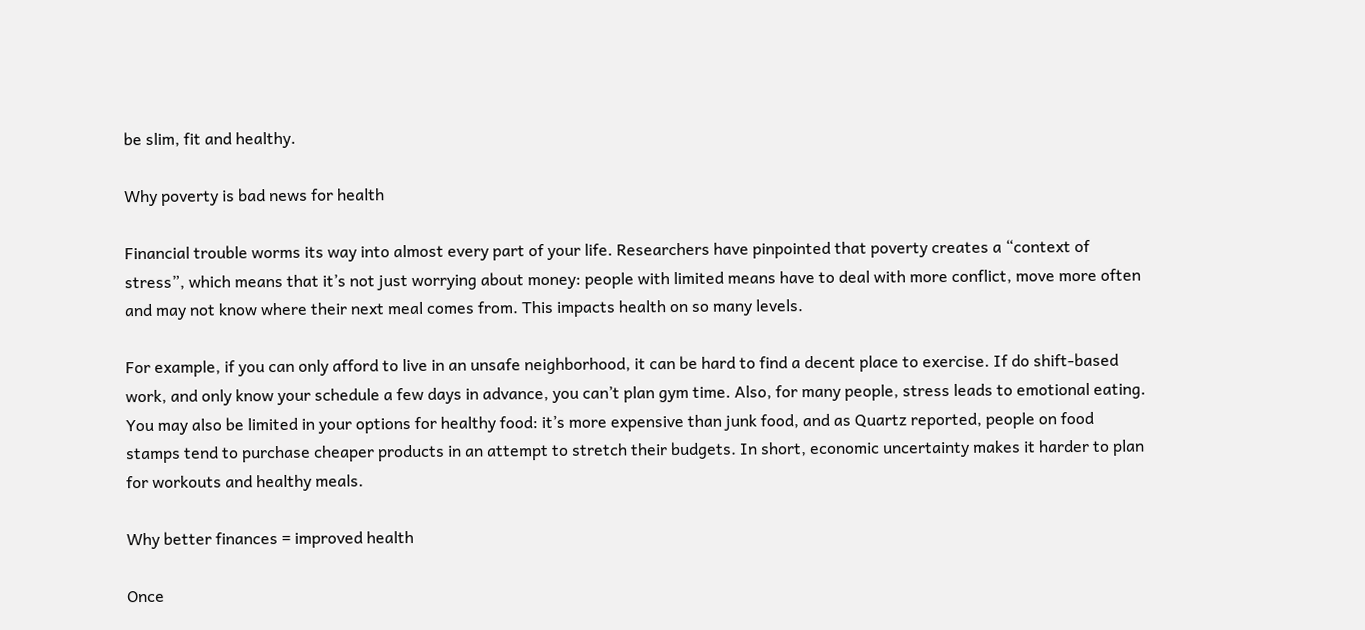be slim, fit and healthy.

Why poverty is bad news for health

Financial trouble worms its way into almost every part of your life. Researchers have pinpointed that poverty creates a “context of stress”, which means that it’s not just worrying about money: people with limited means have to deal with more conflict, move more often and may not know where their next meal comes from. This impacts health on so many levels.

For example, if you can only afford to live in an unsafe neighborhood, it can be hard to find a decent place to exercise. If do shift-based work, and only know your schedule a few days in advance, you can’t plan gym time. Also, for many people, stress leads to emotional eating. You may also be limited in your options for healthy food: it’s more expensive than junk food, and as Quartz reported, people on food stamps tend to purchase cheaper products in an attempt to stretch their budgets. In short, economic uncertainty makes it harder to plan for workouts and healthy meals.

Why better finances = improved health

Once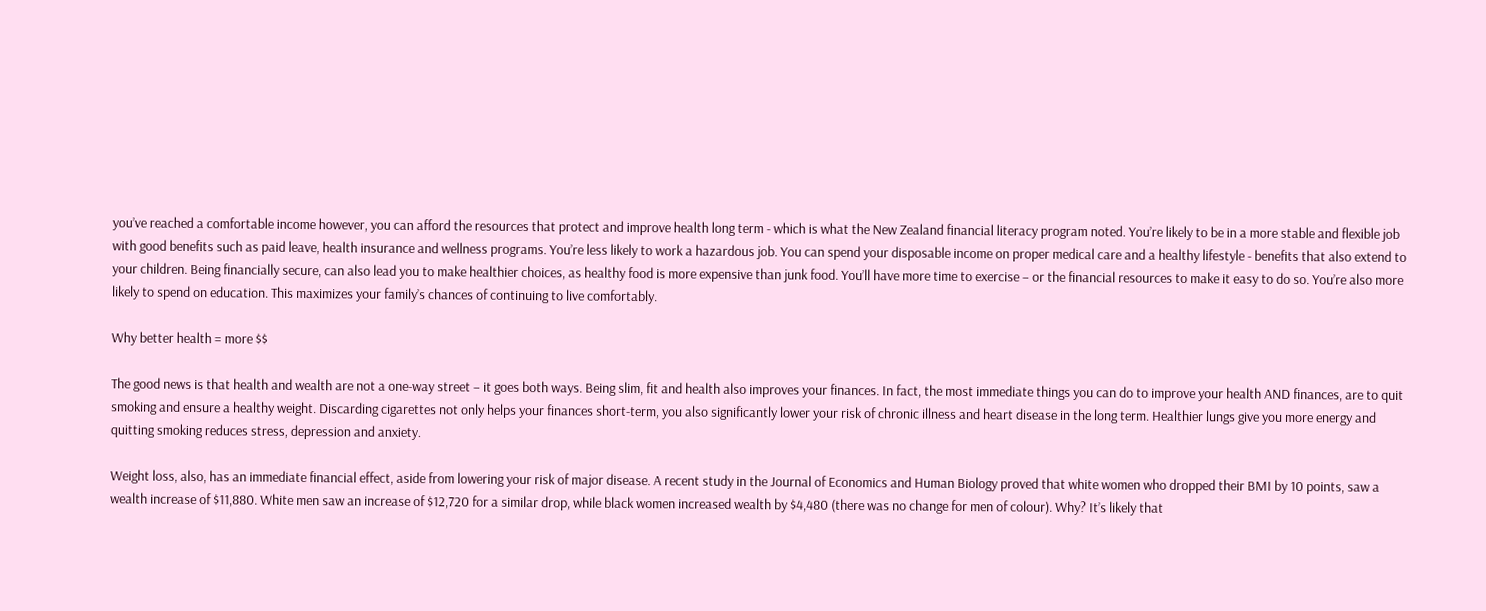you’ve reached a comfortable income however, you can afford the resources that protect and improve health long term - which is what the New Zealand financial literacy program noted. You’re likely to be in a more stable and flexible job with good benefits such as paid leave, health insurance and wellness programs. You’re less likely to work a hazardous job. You can spend your disposable income on proper medical care and a healthy lifestyle - benefits that also extend to your children. Being financially secure, can also lead you to make healthier choices, as healthy food is more expensive than junk food. You’ll have more time to exercise – or the financial resources to make it easy to do so. You’re also more likely to spend on education. This maximizes your family’s chances of continuing to live comfortably.

Why better health = more $$

The good news is that health and wealth are not a one-way street – it goes both ways. Being slim, fit and health also improves your finances. In fact, the most immediate things you can do to improve your health AND finances, are to quit smoking and ensure a healthy weight. Discarding cigarettes not only helps your finances short-term, you also significantly lower your risk of chronic illness and heart disease in the long term. Healthier lungs give you more energy and quitting smoking reduces stress, depression and anxiety.

Weight loss, also, has an immediate financial effect, aside from lowering your risk of major disease. A recent study in the Journal of Economics and Human Biology proved that white women who dropped their BMI by 10 points, saw a wealth increase of $11,880. White men saw an increase of $12,720 for a similar drop, while black women increased wealth by $4,480 (there was no change for men of colour). Why? It’s likely that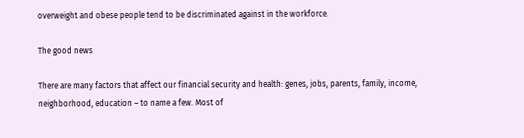overweight and obese people tend to be discriminated against in the workforce.

The good news

There are many factors that affect our financial security and health: genes, jobs, parents, family, income, neighborhood, education – to name a few. Most of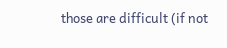those are difficult (if not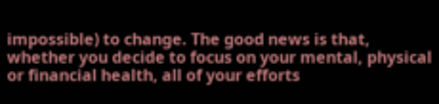impossible) to change. The good news is that, whether you decide to focus on your mental, physical or financial health, all of your efforts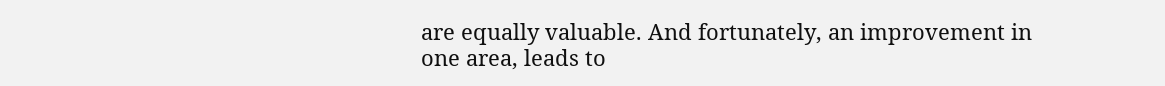are equally valuable. And fortunately, an improvement in one area, leads to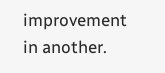improvement in another.